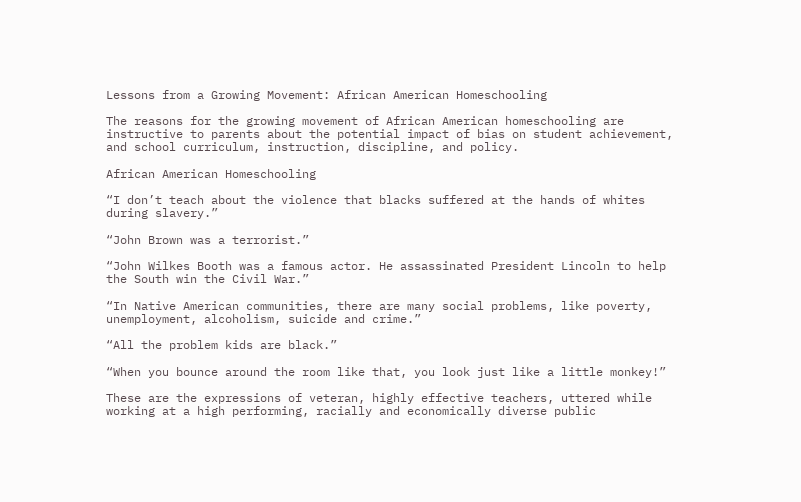Lessons from a Growing Movement: African American Homeschooling

The reasons for the growing movement of African American homeschooling are instructive to parents about the potential impact of bias on student achievement, and school curriculum, instruction, discipline, and policy.

African American Homeschooling

“I don’t teach about the violence that blacks suffered at the hands of whites during slavery.”

“John Brown was a terrorist.”

“John Wilkes Booth was a famous actor. He assassinated President Lincoln to help the South win the Civil War.”

“In Native American communities, there are many social problems, like poverty, unemployment, alcoholism, suicide and crime.”

“All the problem kids are black.”

“When you bounce around the room like that, you look just like a little monkey!”

These are the expressions of veteran, highly effective teachers, uttered while working at a high performing, racially and economically diverse public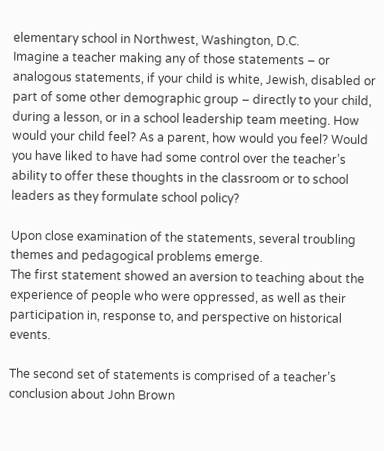elementary school in Northwest, Washington, D.C.
Imagine a teacher making any of those statements – or analogous statements, if your child is white, Jewish, disabled or part of some other demographic group – directly to your child, during a lesson, or in a school leadership team meeting. How would your child feel? As a parent, how would you feel? Would you have liked to have had some control over the teacher’s ability to offer these thoughts in the classroom or to school leaders as they formulate school policy?

Upon close examination of the statements, several troubling themes and pedagogical problems emerge.
The first statement showed an aversion to teaching about the experience of people who were oppressed, as well as their participation in, response to, and perspective on historical events.

The second set of statements is comprised of a teacher’s conclusion about John Brown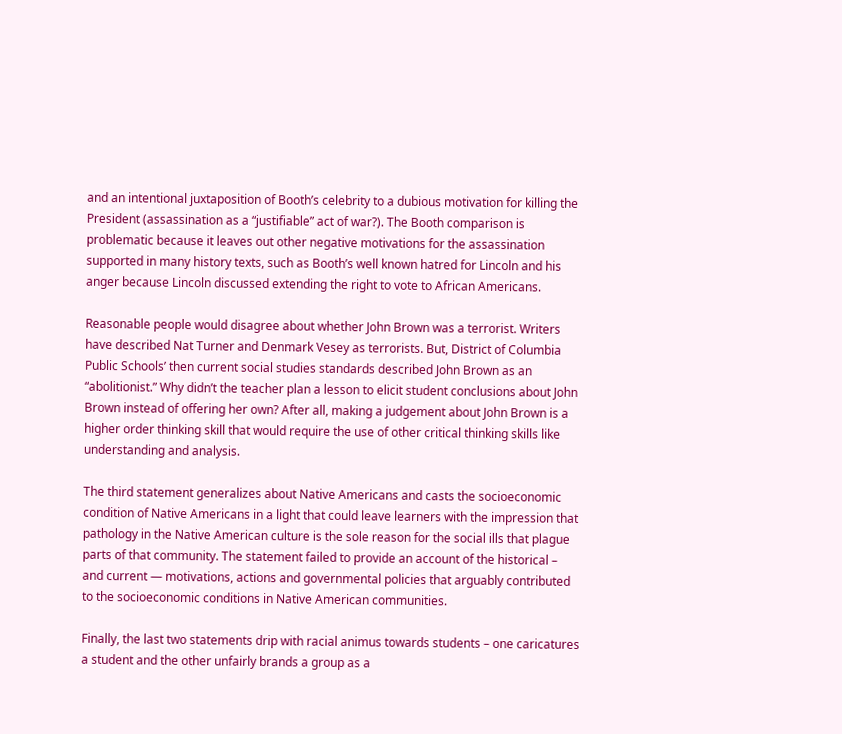and an intentional juxtaposition of Booth’s celebrity to a dubious motivation for killing the President (assassination as a “justifiable” act of war?). The Booth comparison is problematic because it leaves out other negative motivations for the assassination supported in many history texts, such as Booth’s well known hatred for Lincoln and his anger because Lincoln discussed extending the right to vote to African Americans.

Reasonable people would disagree about whether John Brown was a terrorist. Writers have described Nat Turner and Denmark Vesey as terrorists. But, District of Columbia Public Schools’ then current social studies standards described John Brown as an “abolitionist.” Why didn’t the teacher plan a lesson to elicit student conclusions about John Brown instead of offering her own? After all, making a judgement about John Brown is a higher order thinking skill that would require the use of other critical thinking skills like understanding and analysis.

The third statement generalizes about Native Americans and casts the socioeconomic condition of Native Americans in a light that could leave learners with the impression that pathology in the Native American culture is the sole reason for the social ills that plague parts of that community. The statement failed to provide an account of the historical – and current — motivations, actions and governmental policies that arguably contributed to the socioeconomic conditions in Native American communities.

Finally, the last two statements drip with racial animus towards students – one caricatures a student and the other unfairly brands a group as a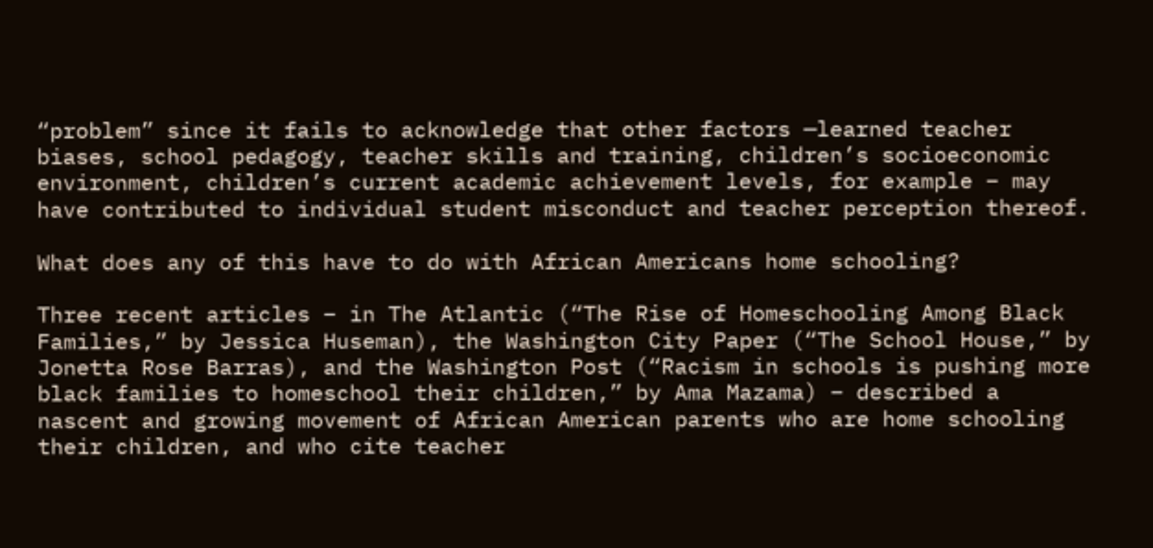“problem” since it fails to acknowledge that other factors —learned teacher biases, school pedagogy, teacher skills and training, children’s socioeconomic environment, children’s current academic achievement levels, for example – may have contributed to individual student misconduct and teacher perception thereof.

What does any of this have to do with African Americans home schooling?

Three recent articles – in The Atlantic (“The Rise of Homeschooling Among Black Families,” by Jessica Huseman), the Washington City Paper (“The School House,” by Jonetta Rose Barras), and the Washington Post (“Racism in schools is pushing more black families to homeschool their children,” by Ama Mazama) – described a nascent and growing movement of African American parents who are home schooling their children, and who cite teacher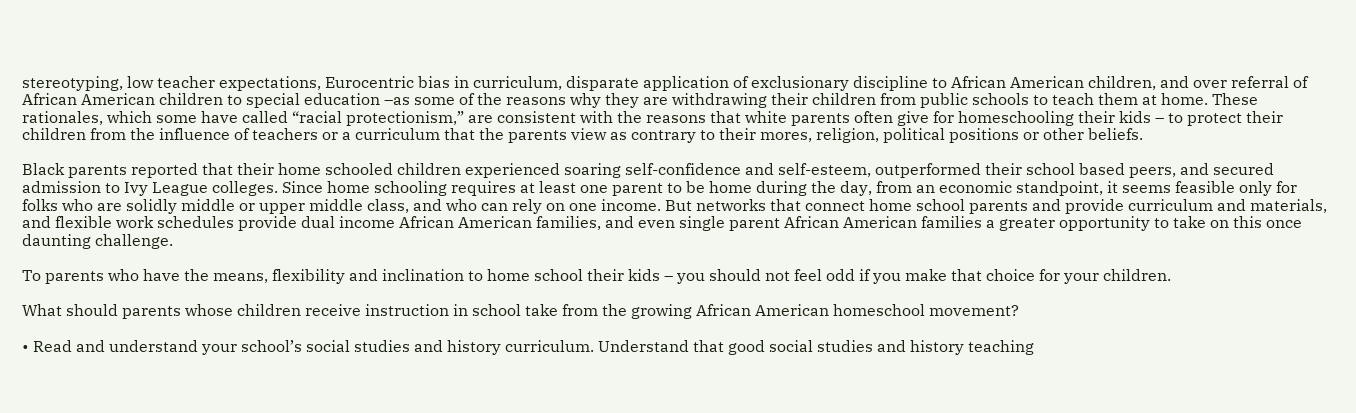stereotyping, low teacher expectations, Eurocentric bias in curriculum, disparate application of exclusionary discipline to African American children, and over referral of African American children to special education –as some of the reasons why they are withdrawing their children from public schools to teach them at home. These rationales, which some have called “racial protectionism,” are consistent with the reasons that white parents often give for homeschooling their kids – to protect their children from the influence of teachers or a curriculum that the parents view as contrary to their mores, religion, political positions or other beliefs.

Black parents reported that their home schooled children experienced soaring self-confidence and self-esteem, outperformed their school based peers, and secured admission to Ivy League colleges. Since home schooling requires at least one parent to be home during the day, from an economic standpoint, it seems feasible only for folks who are solidly middle or upper middle class, and who can rely on one income. But networks that connect home school parents and provide curriculum and materials, and flexible work schedules provide dual income African American families, and even single parent African American families a greater opportunity to take on this once daunting challenge.

To parents who have the means, flexibility and inclination to home school their kids – you should not feel odd if you make that choice for your children.

What should parents whose children receive instruction in school take from the growing African American homeschool movement?

• Read and understand your school’s social studies and history curriculum. Understand that good social studies and history teaching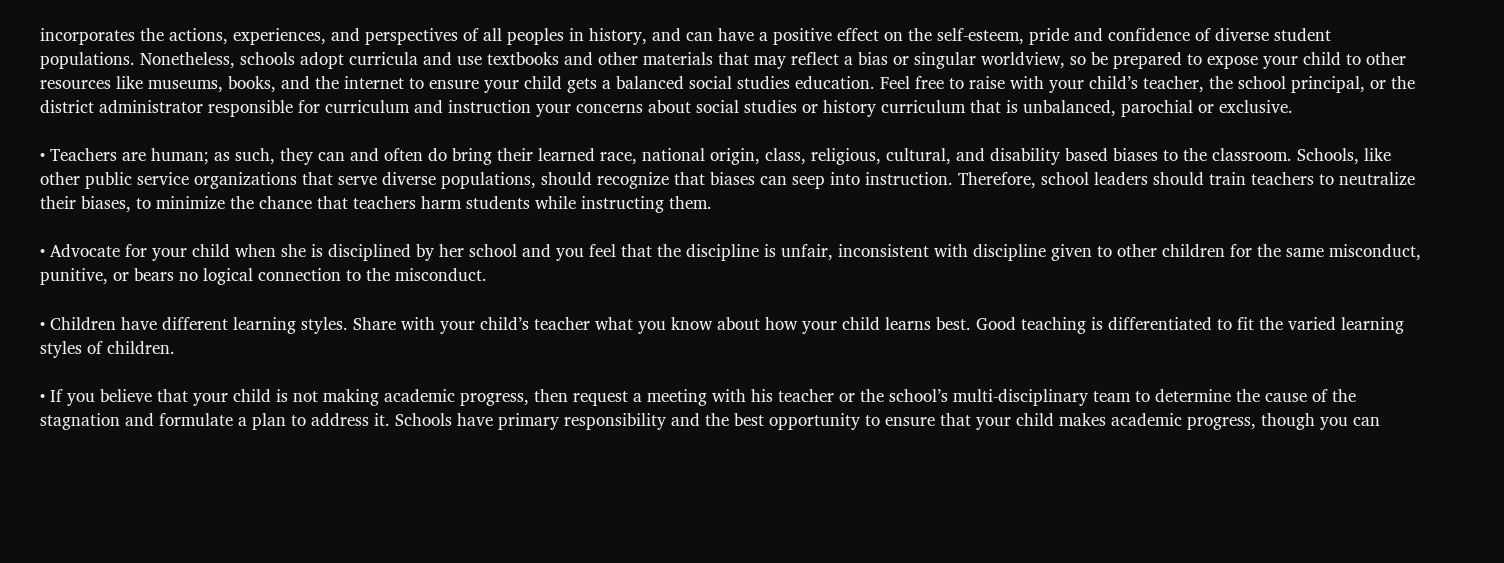incorporates the actions, experiences, and perspectives of all peoples in history, and can have a positive effect on the self-esteem, pride and confidence of diverse student populations. Nonetheless, schools adopt curricula and use textbooks and other materials that may reflect a bias or singular worldview, so be prepared to expose your child to other resources like museums, books, and the internet to ensure your child gets a balanced social studies education. Feel free to raise with your child’s teacher, the school principal, or the district administrator responsible for curriculum and instruction your concerns about social studies or history curriculum that is unbalanced, parochial or exclusive.

• Teachers are human; as such, they can and often do bring their learned race, national origin, class, religious, cultural, and disability based biases to the classroom. Schools, like other public service organizations that serve diverse populations, should recognize that biases can seep into instruction. Therefore, school leaders should train teachers to neutralize their biases, to minimize the chance that teachers harm students while instructing them.

• Advocate for your child when she is disciplined by her school and you feel that the discipline is unfair, inconsistent with discipline given to other children for the same misconduct, punitive, or bears no logical connection to the misconduct.

• Children have different learning styles. Share with your child’s teacher what you know about how your child learns best. Good teaching is differentiated to fit the varied learning styles of children.

• If you believe that your child is not making academic progress, then request a meeting with his teacher or the school’s multi-disciplinary team to determine the cause of the stagnation and formulate a plan to address it. Schools have primary responsibility and the best opportunity to ensure that your child makes academic progress, though you can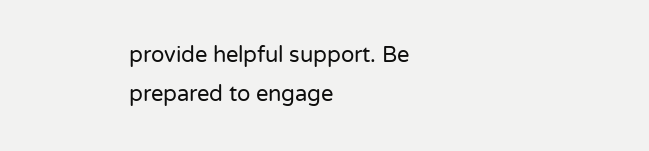provide helpful support. Be prepared to engage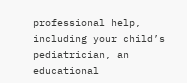professional help, including your child’s pediatrician, an educational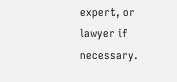expert, or lawyer if necessary.